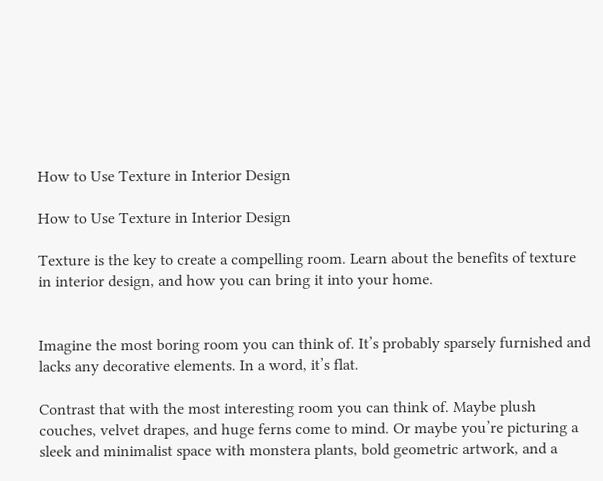How to Use Texture in Interior Design

How to Use Texture in Interior Design

Texture is the key to create a compelling room. Learn about the benefits of texture in interior design, and how you can bring it into your home.


Imagine the most boring room you can think of. It’s probably sparsely furnished and lacks any decorative elements. In a word, it’s flat.

Contrast that with the most interesting room you can think of. Maybe plush couches, velvet drapes, and huge ferns come to mind. Or maybe you’re picturing a sleek and minimalist space with monstera plants, bold geometric artwork, and a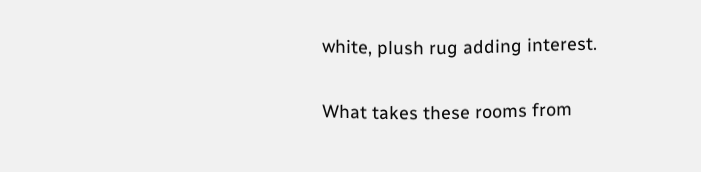white, plush rug adding interest.

What takes these rooms from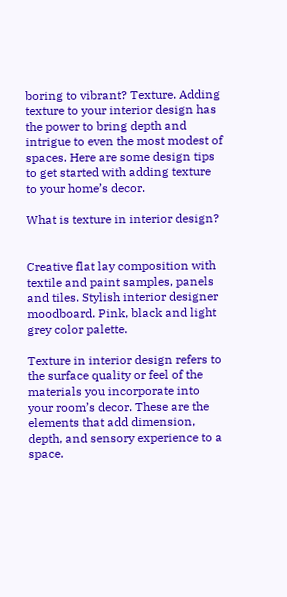boring to vibrant? Texture. Adding texture to your interior design has the power to bring depth and intrigue to even the most modest of spaces. Here are some design tips to get started with adding texture to your home’s decor.

What is texture in interior design?


Creative flat lay composition with textile and paint samples, panels and tiles. Stylish interior designer moodboard. Pink, black and light grey color palette.

Texture in interior design refers to the surface quality or feel of the materials you incorporate into your room’s decor. These are the elements that add dimension, depth, and sensory experience to a space.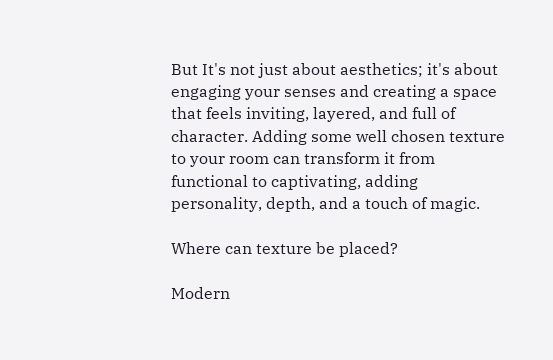But It's not just about aesthetics; it's about engaging your senses and creating a space that feels inviting, layered, and full of character. Adding some well chosen texture to your room can transform it from functional to captivating, adding personality, depth, and a touch of magic.

Where can texture be placed?

Modern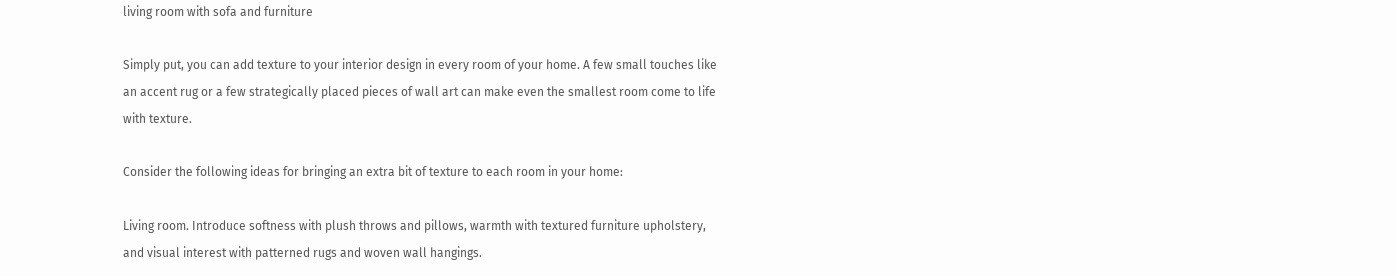living room with sofa and furniture

Simply put, you can add texture to your interior design in every room of your home. A few small touches like an accent rug or a few strategically placed pieces of wall art can make even the smallest room come to life with texture.

Consider the following ideas for bringing an extra bit of texture to each room in your home:

Living room. Introduce softness with plush throws and pillows, warmth with textured furniture upholstery, and visual interest with patterned rugs and woven wall hangings.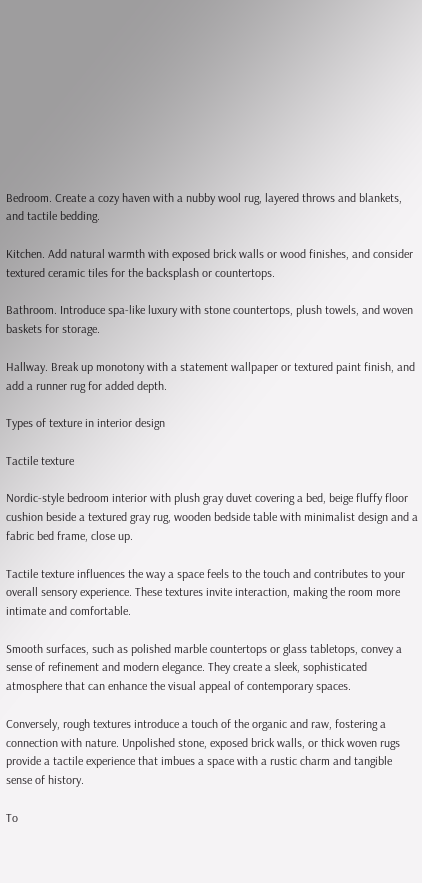Bedroom. Create a cozy haven with a nubby wool rug, layered throws and blankets, and tactile bedding.

Kitchen. Add natural warmth with exposed brick walls or wood finishes, and consider textured ceramic tiles for the backsplash or countertops.

Bathroom. Introduce spa-like luxury with stone countertops, plush towels, and woven baskets for storage.

Hallway. Break up monotony with a statement wallpaper or textured paint finish, and add a runner rug for added depth.

Types of texture in interior design

Tactile texture

Nordic-style bedroom interior with plush gray duvet covering a bed, beige fluffy floor cushion beside a textured gray rug, wooden bedside table with minimalist design and a fabric bed frame, close up.

Tactile texture influences the way a space feels to the touch and contributes to your overall sensory experience. These textures invite interaction, making the room more intimate and comfortable.

Smooth surfaces, such as polished marble countertops or glass tabletops, convey a sense of refinement and modern elegance. They create a sleek, sophisticated atmosphere that can enhance the visual appeal of contemporary spaces.

Conversely, rough textures introduce a touch of the organic and raw, fostering a connection with nature. Unpolished stone, exposed brick walls, or thick woven rugs provide a tactile experience that imbues a space with a rustic charm and tangible sense of history.

To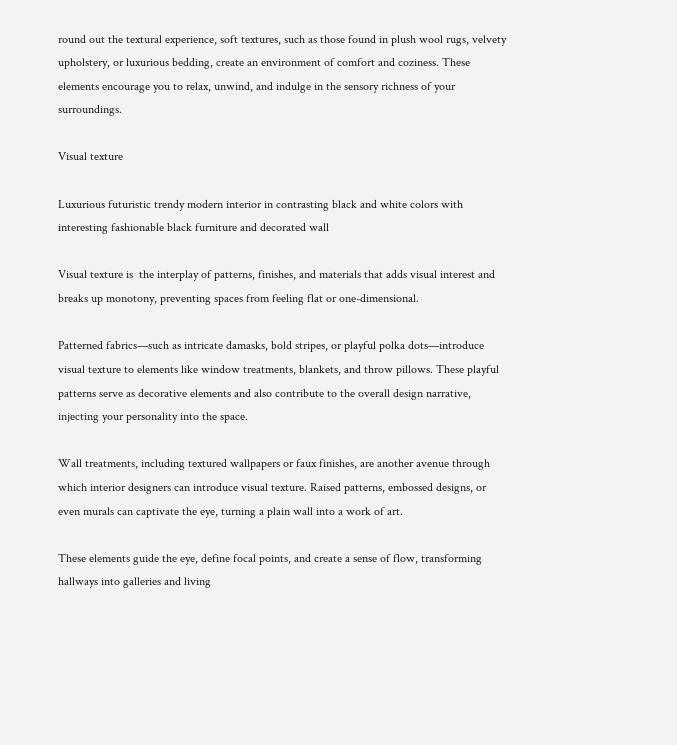round out the textural experience, soft textures, such as those found in plush wool rugs, velvety upholstery, or luxurious bedding, create an environment of comfort and coziness. These elements encourage you to relax, unwind, and indulge in the sensory richness of your surroundings.

Visual texture

Luxurious futuristic trendy modern interior in contrasting black and white colors with interesting fashionable black furniture and decorated wall

Visual texture is  the interplay of patterns, finishes, and materials that adds visual interest and breaks up monotony, preventing spaces from feeling flat or one-dimensional.

Patterned fabrics—such as intricate damasks, bold stripes, or playful polka dots—introduce visual texture to elements like window treatments, blankets, and throw pillows. These playful patterns serve as decorative elements and also contribute to the overall design narrative, injecting your personality into the space.

Wall treatments, including textured wallpapers or faux finishes, are another avenue through which interior designers can introduce visual texture. Raised patterns, embossed designs, or even murals can captivate the eye, turning a plain wall into a work of art.

These elements guide the eye, define focal points, and create a sense of flow, transforming hallways into galleries and living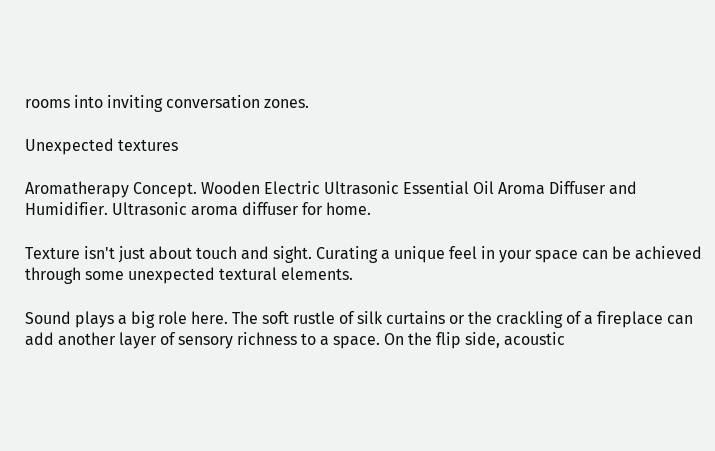rooms into inviting conversation zones.

Unexpected textures

Aromatherapy Concept. Wooden Electric Ultrasonic Essential Oil Aroma Diffuser and Humidifier. Ultrasonic aroma diffuser for home.

Texture isn't just about touch and sight. Curating a unique feel in your space can be achieved through some unexpected textural elements.

Sound plays a big role here. The soft rustle of silk curtains or the crackling of a fireplace can add another layer of sensory richness to a space. On the flip side, acoustic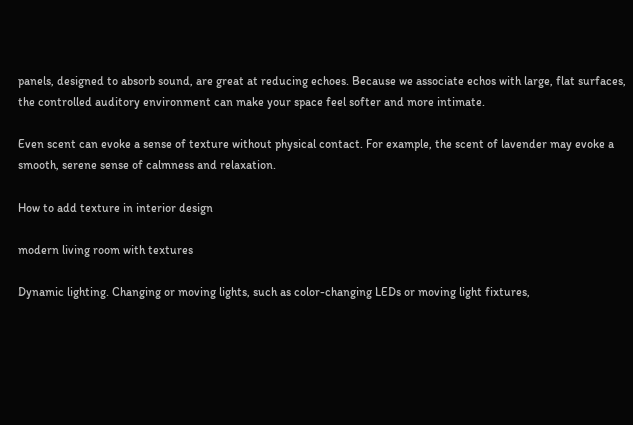panels, designed to absorb sound, are great at reducing echoes. Because we associate echos with large, flat surfaces, the controlled auditory environment can make your space feel softer and more intimate.

Even scent can evoke a sense of texture without physical contact. For example, the scent of lavender may evoke a smooth, serene sense of calmness and relaxation.

How to add texture in interior design

modern living room with textures

Dynamic lighting. Changing or moving lights, such as color-changing LEDs or moving light fixtures,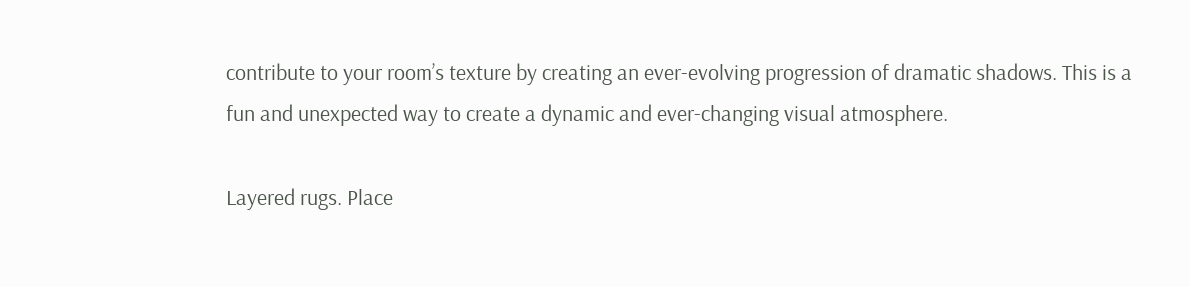contribute to your room’s texture by creating an ever-evolving progression of dramatic shadows. This is a fun and unexpected way to create a dynamic and ever-changing visual atmosphere.

Layered rugs. Place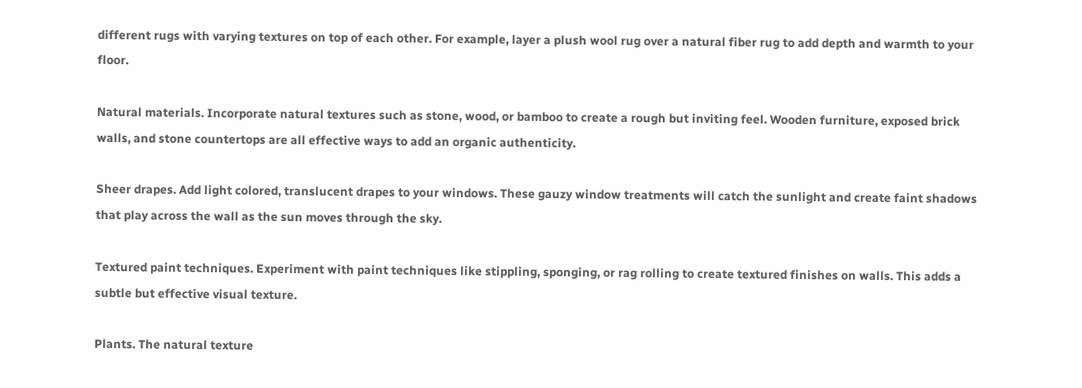different rugs with varying textures on top of each other. For example, layer a plush wool rug over a natural fiber rug to add depth and warmth to your floor.

Natural materials. Incorporate natural textures such as stone, wood, or bamboo to create a rough but inviting feel. Wooden furniture, exposed brick walls, and stone countertops are all effective ways to add an organic authenticity.

Sheer drapes. Add light colored, translucent drapes to your windows. These gauzy window treatments will catch the sunlight and create faint shadows that play across the wall as the sun moves through the sky.

Textured paint techniques. Experiment with paint techniques like stippling, sponging, or rag rolling to create textured finishes on walls. This adds a subtle but effective visual texture.

Plants. The natural texture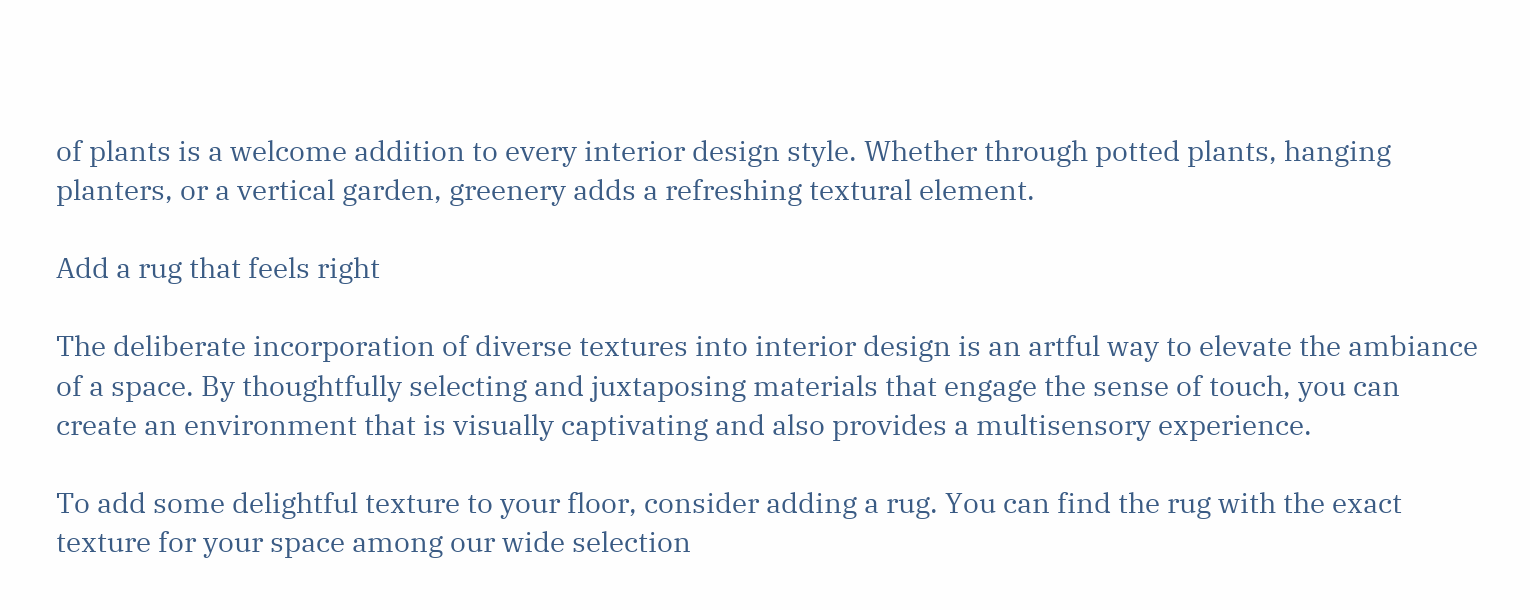of plants is a welcome addition to every interior design style. Whether through potted plants, hanging planters, or a vertical garden, greenery adds a refreshing textural element.

Add a rug that feels right

The deliberate incorporation of diverse textures into interior design is an artful way to elevate the ambiance of a space. By thoughtfully selecting and juxtaposing materials that engage the sense of touch, you can create an environment that is visually captivating and also provides a multisensory experience.

To add some delightful texture to your floor, consider adding a rug. You can find the rug with the exact texture for your space among our wide selection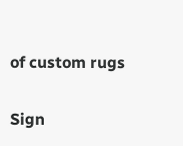of custom rugs


Sign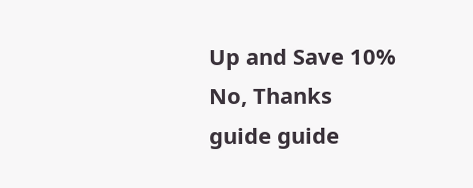Up and Save 10%
No, Thanks
guide guide